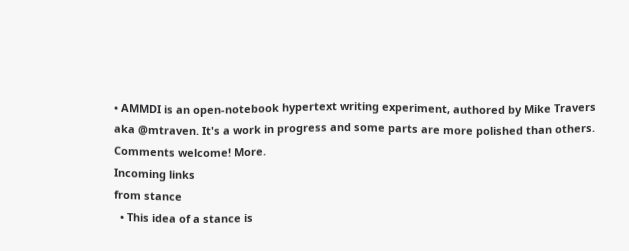• AMMDI is an open-notebook hypertext writing experiment, authored by Mike Travers aka @mtraven. It's a work in progress and some parts are more polished than others. Comments welcome! More.
Incoming links
from stance
  • This idea of a stance is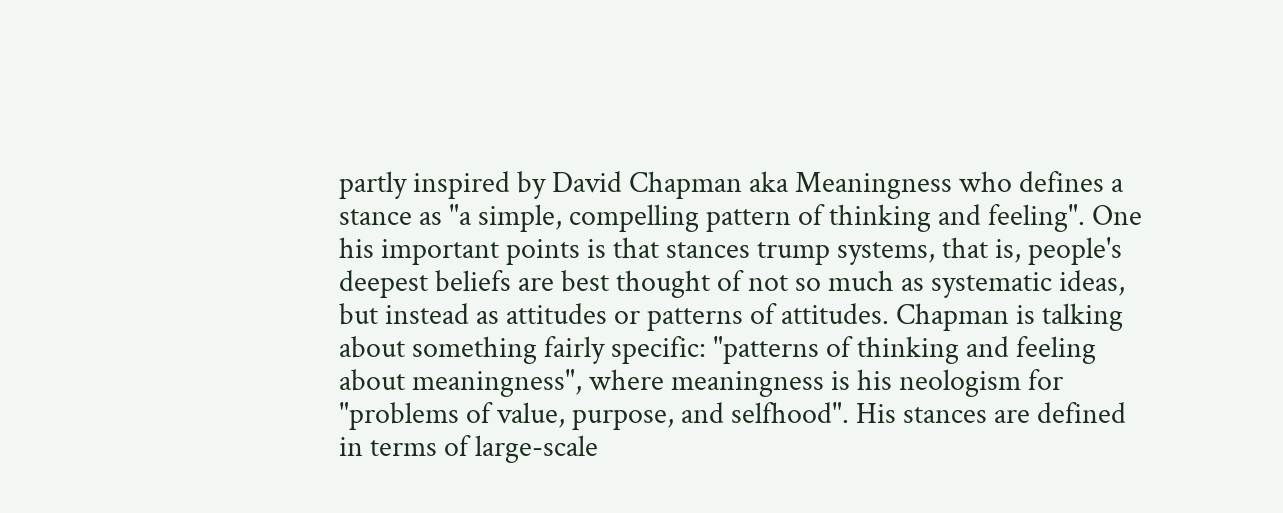partly inspired by David Chapman aka Meaningness who defines a stance as "a simple, compelling pattern of thinking and feeling". One his important points is that stances trump systems, that is, people's deepest beliefs are best thought of not so much as systematic ideas, but instead as attitudes or patterns of attitudes. Chapman is talking about something fairly specific: "patterns of thinking and feeling about meaningness", where meaningness is his neologism for "problems of value, purpose, and selfhood". His stances are defined in terms of large-scale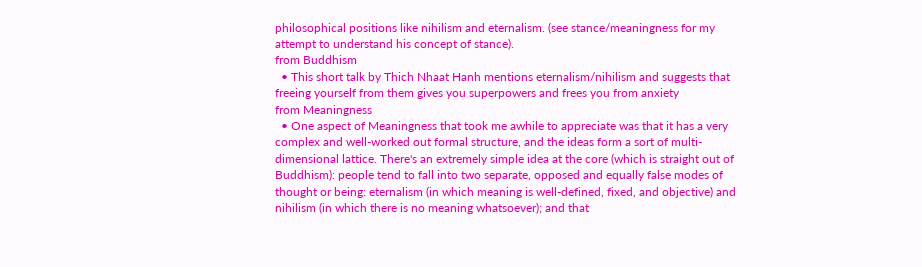philosophical positions like nihilism and eternalism. (see stance/meaningness for my attempt to understand his concept of stance).
from Buddhism
  • This short talk by Thich Nhaat Hanh mentions eternalism/nihilism and suggests that freeing yourself from them gives you superpowers and frees you from anxiety
from Meaningness
  • One aspect of Meaningness that took me awhile to appreciate was that it has a very complex and well-worked out formal structure, and the ideas form a sort of multi-dimensional lattice. There's an extremely simple idea at the core (which is straight out of Buddhism): people tend to fall into two separate, opposed and equally false modes of thought or being: eternalism (in which meaning is well-defined, fixed, and objective) and nihilism (in which there is no meaning whatsoever); and that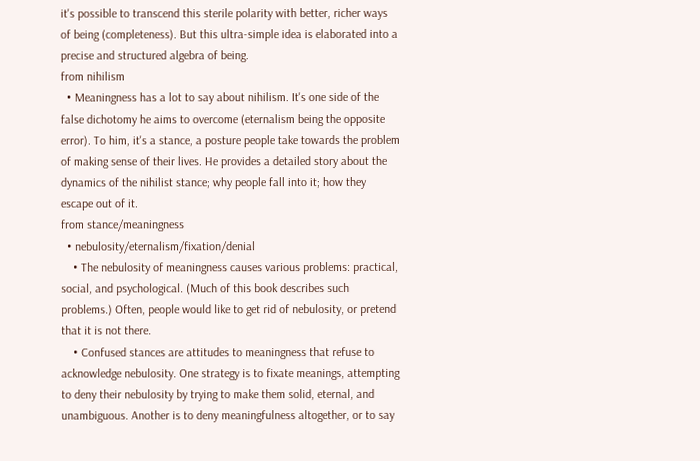it's possible to transcend this sterile polarity with better, richer ways of being (completeness). But this ultra-simple idea is elaborated into a precise and structured algebra of being.
from nihilism
  • Meaningness has a lot to say about nihilism. It's one side of the false dichotomy he aims to overcome (eternalism being the opposite error). To him, it's a stance, a posture people take towards the problem of making sense of their lives. He provides a detailed story about the dynamics of the nihilist stance; why people fall into it; how they escape out of it.
from stance/meaningness
  • nebulosity/eternalism/fixation/denial
    • The nebulosity of meaningness causes various problems: practical, social, and psychological. (Much of this book describes such problems.) Often, people would like to get rid of nebulosity, or pretend that it is not there.
    • Confused stances are attitudes to meaningness that refuse to acknowledge nebulosity. One strategy is to fixate meanings, attempting to deny their nebulosity by trying to make them solid, eternal, and unambiguous. Another is to deny meaningfulness altogether, or to say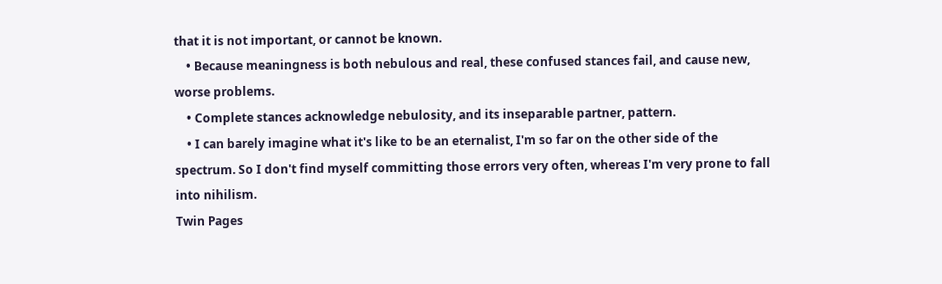that it is not important, or cannot be known.
    • Because meaningness is both nebulous and real, these confused stances fail, and cause new, worse problems.
    • Complete stances acknowledge nebulosity, and its inseparable partner, pattern.
    • I can barely imagine what it's like to be an eternalist, I'm so far on the other side of the spectrum. So I don't find myself committing those errors very often, whereas I'm very prone to fall into nihilism.
Twin Pages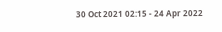30 Oct 2021 02:15 - 24 Apr 2022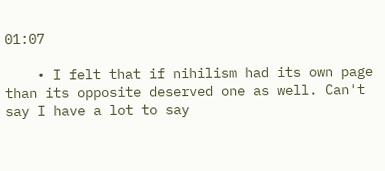01:07

    • I felt that if nihilism had its own page than its opposite deserved one as well. Can't say I have a lot to say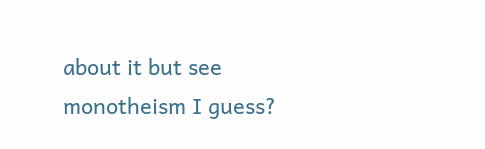about it but see monotheism I guess?